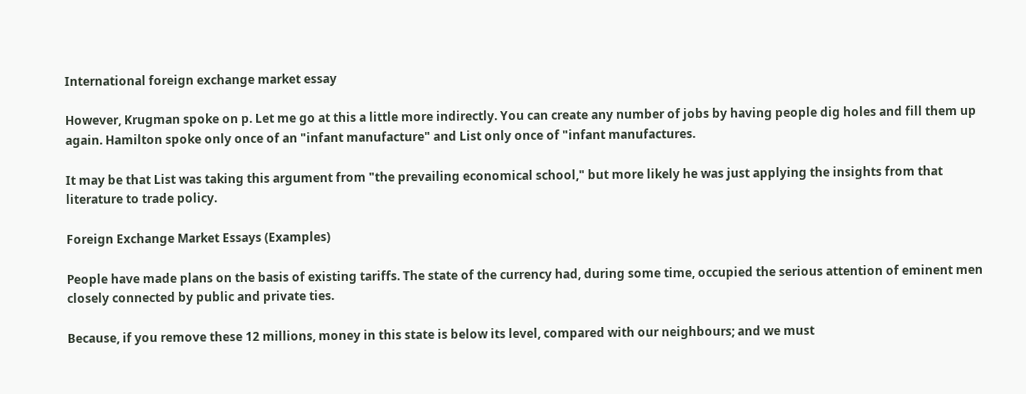International foreign exchange market essay

However, Krugman spoke on p. Let me go at this a little more indirectly. You can create any number of jobs by having people dig holes and fill them up again. Hamilton spoke only once of an "infant manufacture" and List only once of "infant manufactures.

It may be that List was taking this argument from "the prevailing economical school," but more likely he was just applying the insights from that literature to trade policy.

Foreign Exchange Market Essays (Examples)

People have made plans on the basis of existing tariffs. The state of the currency had, during some time, occupied the serious attention of eminent men closely connected by public and private ties.

Because, if you remove these 12 millions, money in this state is below its level, compared with our neighbours; and we must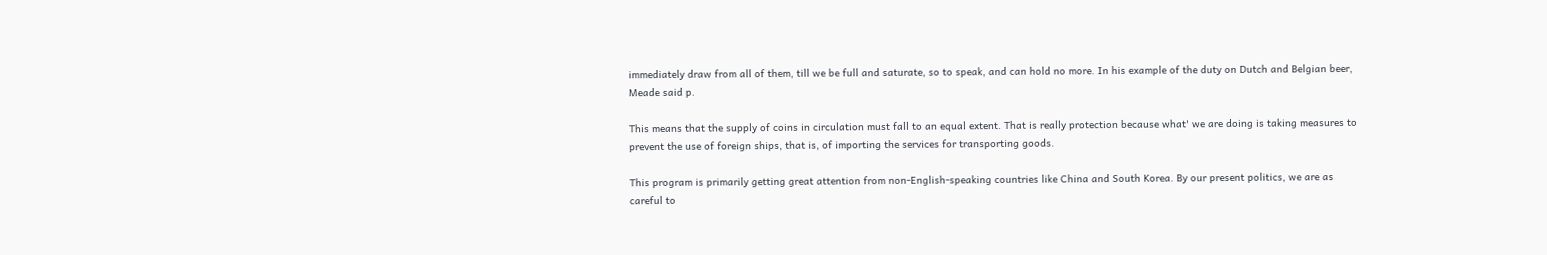immediately draw from all of them, till we be full and saturate, so to speak, and can hold no more. In his example of the duty on Dutch and Belgian beer, Meade said p.

This means that the supply of coins in circulation must fall to an equal extent. That is really protection because what' we are doing is taking measures to prevent the use of foreign ships, that is, of importing the services for transporting goods.

This program is primarily getting great attention from non-English-speaking countries like China and South Korea. By our present politics, we are as careful to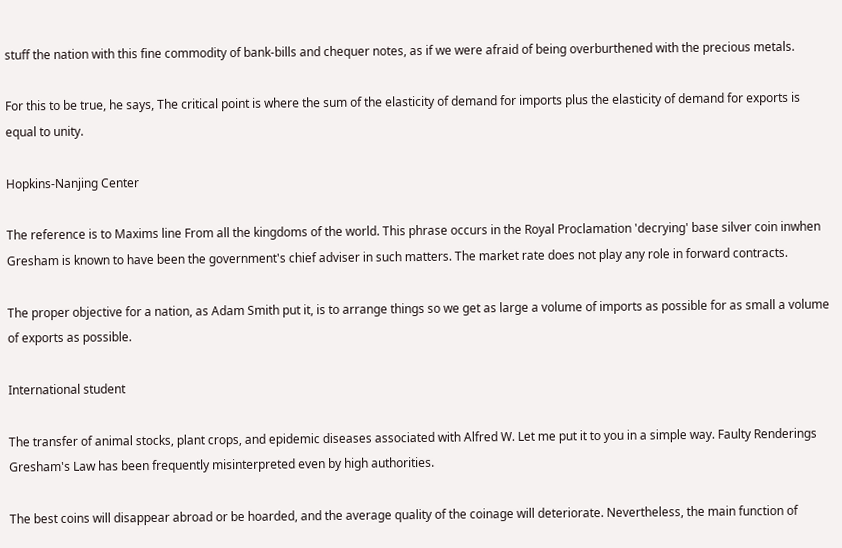stuff the nation with this fine commodity of bank-bills and chequer notes, as if we were afraid of being overburthened with the precious metals.

For this to be true, he says, The critical point is where the sum of the elasticity of demand for imports plus the elasticity of demand for exports is equal to unity.

Hopkins-Nanjing Center

The reference is to Maxims line From all the kingdoms of the world. This phrase occurs in the Royal Proclamation 'decrying' base silver coin inwhen Gresham is known to have been the government's chief adviser in such matters. The market rate does not play any role in forward contracts.

The proper objective for a nation, as Adam Smith put it, is to arrange things so we get as large a volume of imports as possible for as small a volume of exports as possible.

International student

The transfer of animal stocks, plant crops, and epidemic diseases associated with Alfred W. Let me put it to you in a simple way. Faulty Renderings Gresham's Law has been frequently misinterpreted even by high authorities.

The best coins will disappear abroad or be hoarded, and the average quality of the coinage will deteriorate. Nevertheless, the main function of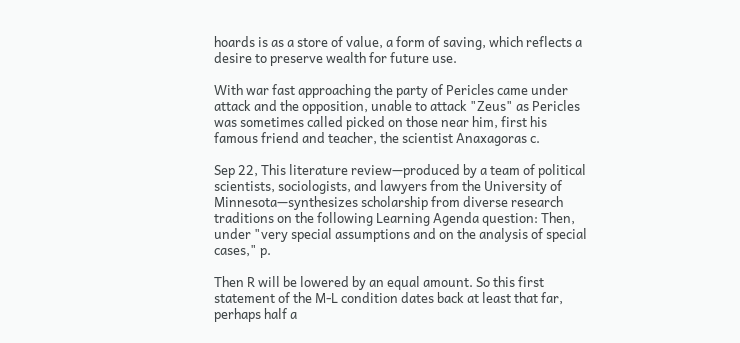hoards is as a store of value, a form of saving, which reflects a desire to preserve wealth for future use.

With war fast approaching the party of Pericles came under attack and the opposition, unable to attack "Zeus" as Pericles was sometimes called picked on those near him, first his famous friend and teacher, the scientist Anaxagoras c.

Sep 22, This literature review—produced by a team of political scientists, sociologists, and lawyers from the University of Minnesota—synthesizes scholarship from diverse research traditions on the following Learning Agenda question: Then, under "very special assumptions and on the analysis of special cases," p.

Then R will be lowered by an equal amount. So this first statement of the M-L condition dates back at least that far, perhaps half a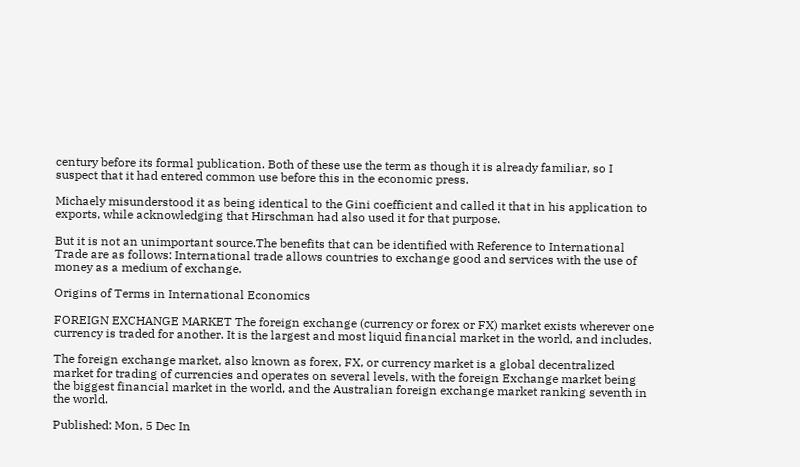century before its formal publication. Both of these use the term as though it is already familiar, so I suspect that it had entered common use before this in the economic press.

Michaely misunderstood it as being identical to the Gini coefficient and called it that in his application to exports, while acknowledging that Hirschman had also used it for that purpose.

But it is not an unimportant source.The benefits that can be identified with Reference to International Trade are as follows: International trade allows countries to exchange good and services with the use of money as a medium of exchange.

Origins of Terms in International Economics

FOREIGN EXCHANGE MARKET The foreign exchange (currency or forex or FX) market exists wherever one currency is traded for another. It is the largest and most liquid financial market in the world, and includes.

The foreign exchange market, also known as forex, FX, or currency market is a global decentralized market for trading of currencies and operates on several levels, with the foreign Exchange market being the biggest financial market in the world, and the Australian foreign exchange market ranking seventh in the world.

Published: Mon, 5 Dec In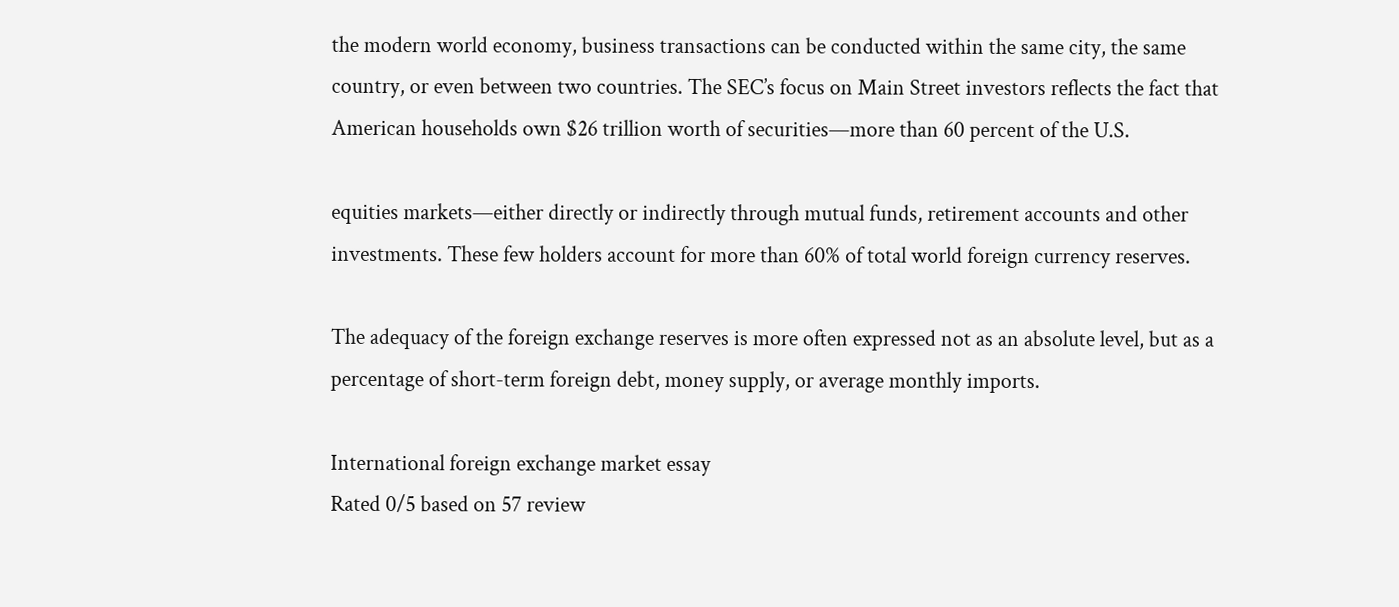the modern world economy, business transactions can be conducted within the same city, the same country, or even between two countries. The SEC’s focus on Main Street investors reflects the fact that American households own $26 trillion worth of securities—more than 60 percent of the U.S.

equities markets—either directly or indirectly through mutual funds, retirement accounts and other investments. These few holders account for more than 60% of total world foreign currency reserves.

The adequacy of the foreign exchange reserves is more often expressed not as an absolute level, but as a percentage of short-term foreign debt, money supply, or average monthly imports.

International foreign exchange market essay
Rated 0/5 based on 57 review